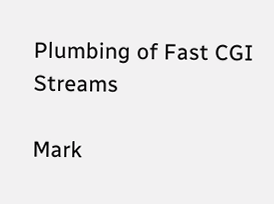Plumbing of Fast CGI Streams

Mark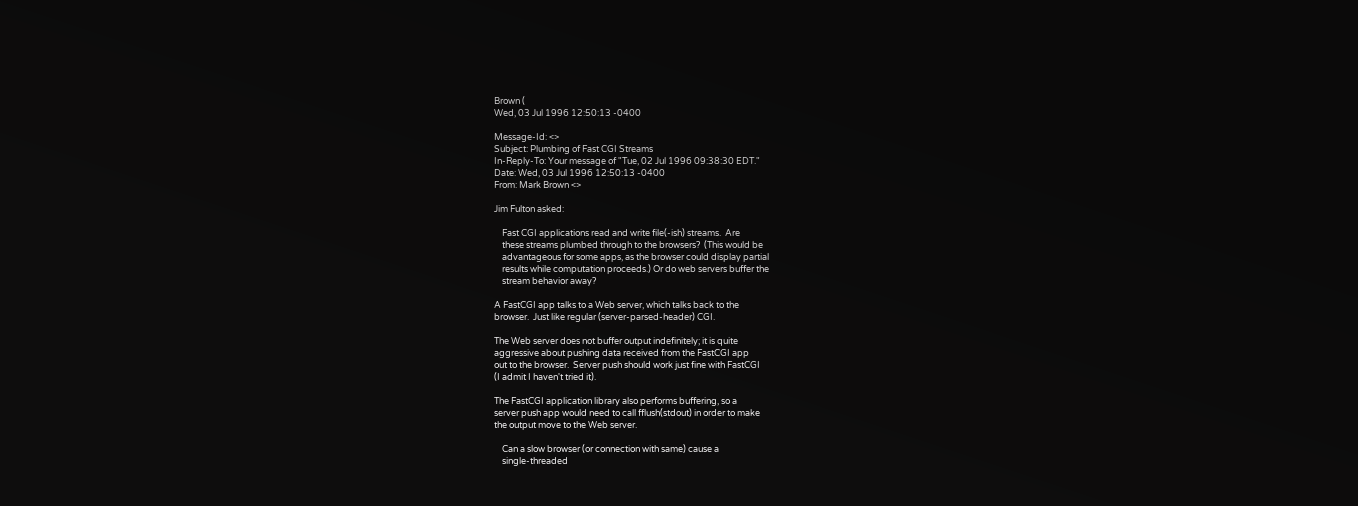Brown (
Wed, 03 Jul 1996 12:50:13 -0400

Message-Id: <>
Subject: Plumbing of Fast CGI Streams
In-Reply-To: Your message of "Tue, 02 Jul 1996 09:38:30 EDT."
Date: Wed, 03 Jul 1996 12:50:13 -0400
From: Mark Brown <>

Jim Fulton asked:

    Fast CGI applications read and write file(-ish) streams.  Are
    these streams plumbed through to the browsers?  (This would be
    advantageous for some apps, as the browser could display partial
    results while computation proceeds.) Or do web servers buffer the
    stream behavior away?

A FastCGI app talks to a Web server, which talks back to the
browser.  Just like regular (server-parsed-header) CGI.

The Web server does not buffer output indefinitely; it is quite
aggressive about pushing data received from the FastCGI app
out to the browser.  Server push should work just fine with FastCGI
(I admit I haven't tried it).

The FastCGI application library also performs buffering, so a
server push app would need to call fflush(stdout) in order to make
the output move to the Web server.

    Can a slow browser (or connection with same) cause a
    single-threaded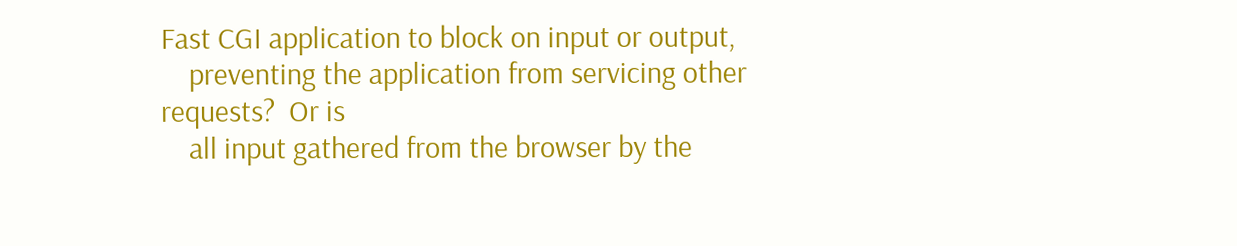Fast CGI application to block on input or output,
    preventing the application from servicing other requests?  Or is
    all input gathered from the browser by the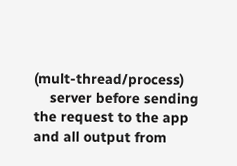(mult-thread/process)
    server before sending the request to the app and all output from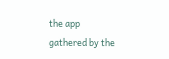the app gathered by the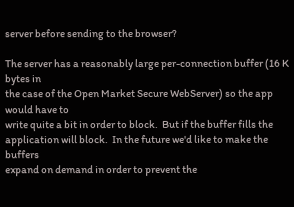server before sending to the browser?

The server has a reasonably large per-connection buffer (16 K bytes in
the case of the Open Market Secure WebServer) so the app would have to
write quite a bit in order to block.  But if the buffer fills the
application will block.  In the future we'd like to make the buffers
expand on demand in order to prevent the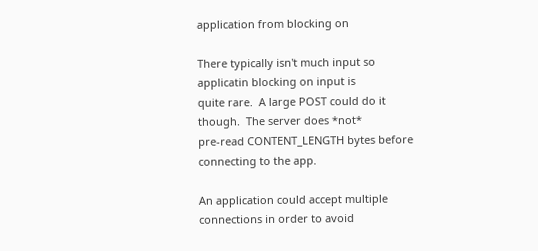application from blocking on

There typically isn't much input so applicatin blocking on input is
quite rare.  A large POST could do it though.  The server does *not*
pre-read CONTENT_LENGTH bytes before connecting to the app.

An application could accept multiple connections in order to avoid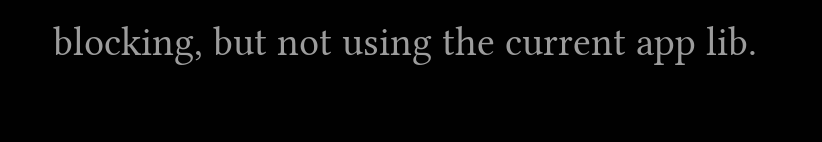blocking, but not using the current app lib.